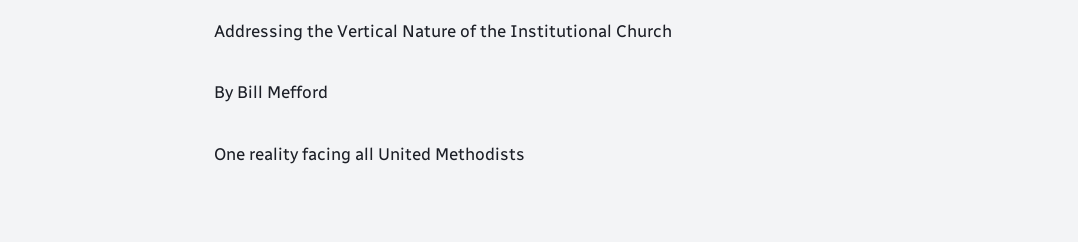Addressing the Vertical Nature of the Institutional Church

By Bill Mefford

One reality facing all United Methodists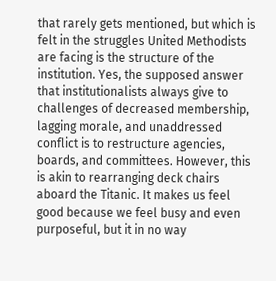that rarely gets mentioned, but which is felt in the struggles United Methodists are facing is the structure of the institution. Yes, the supposed answer that institutionalists always give to challenges of decreased membership, lagging morale, and unaddressed conflict is to restructure agencies, boards, and committees. However, this is akin to rearranging deck chairs aboard the Titanic. It makes us feel good because we feel busy and even purposeful, but it in no way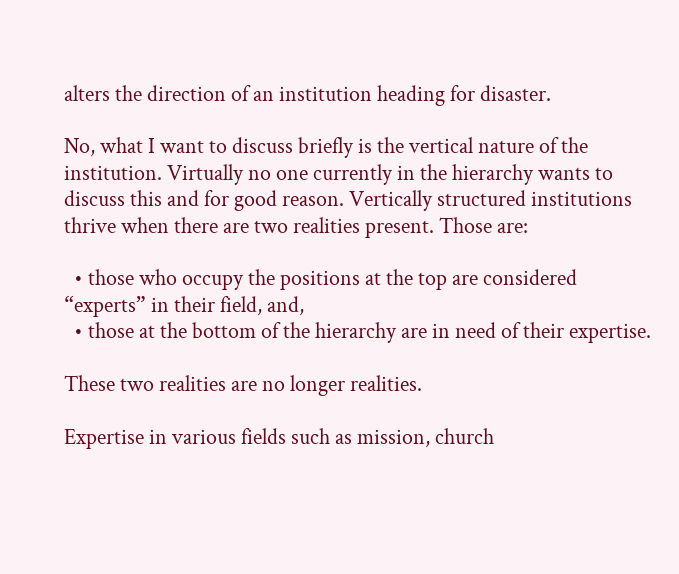alters the direction of an institution heading for disaster.

No, what I want to discuss briefly is the vertical nature of the institution. Virtually no one currently in the hierarchy wants to discuss this and for good reason. Vertically structured institutions thrive when there are two realities present. Those are:

  • those who occupy the positions at the top are considered “experts” in their field, and,
  • those at the bottom of the hierarchy are in need of their expertise.

These two realities are no longer realities.

Expertise in various fields such as mission, church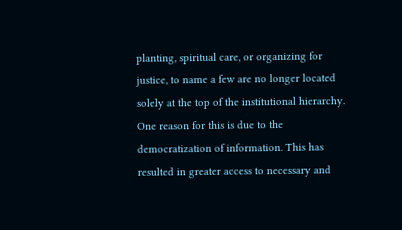planting, spiritual care, or organizing for justice, to name a few are no longer located solely at the top of the institutional hierarchy. One reason for this is due to the democratization of information. This has resulted in greater access to necessary and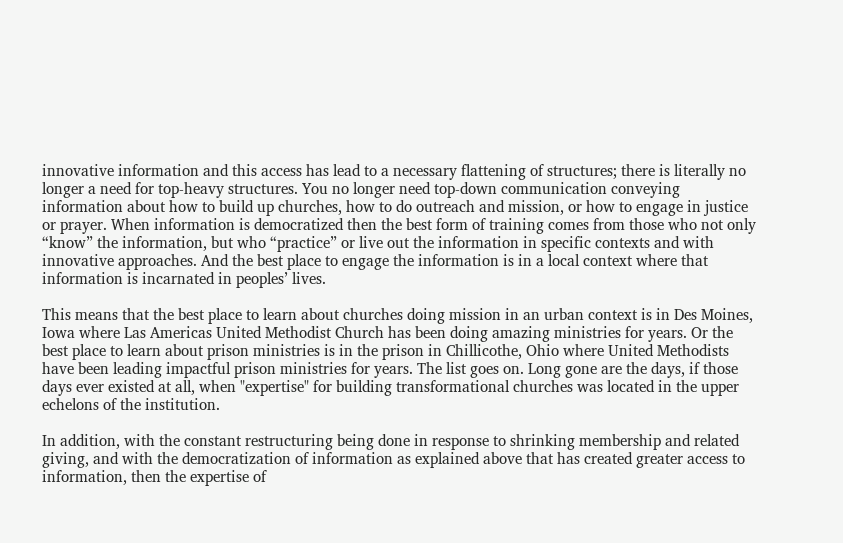innovative information and this access has lead to a necessary flattening of structures; there is literally no longer a need for top-heavy structures. You no longer need top-down communication conveying information about how to build up churches, how to do outreach and mission, or how to engage in justice or prayer. When information is democratized then the best form of training comes from those who not only “know” the information, but who “practice” or live out the information in specific contexts and with innovative approaches. And the best place to engage the information is in a local context where that information is incarnated in peoples’ lives.

This means that the best place to learn about churches doing mission in an urban context is in Des Moines, Iowa where Las Americas United Methodist Church has been doing amazing ministries for years. Or the best place to learn about prison ministries is in the prison in Chillicothe, Ohio where United Methodists have been leading impactful prison ministries for years. The list goes on. Long gone are the days, if those days ever existed at all, when "expertise" for building transformational churches was located in the upper echelons of the institution.

In addition, with the constant restructuring being done in response to shrinking membership and related giving, and with the democratization of information as explained above that has created greater access to information, then the expertise of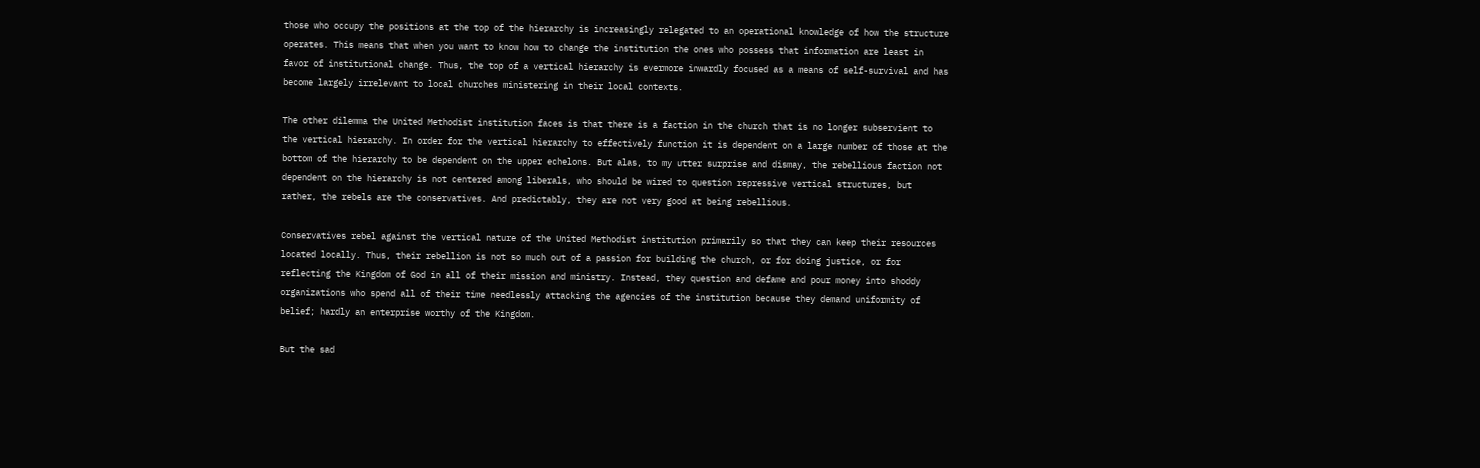those who occupy the positions at the top of the hierarchy is increasingly relegated to an operational knowledge of how the structure operates. This means that when you want to know how to change the institution the ones who possess that information are least in favor of institutional change. Thus, the top of a vertical hierarchy is evermore inwardly focused as a means of self-survival and has become largely irrelevant to local churches ministering in their local contexts.

The other dilemma the United Methodist institution faces is that there is a faction in the church that is no longer subservient to the vertical hierarchy. In order for the vertical hierarchy to effectively function it is dependent on a large number of those at the bottom of the hierarchy to be dependent on the upper echelons. But alas, to my utter surprise and dismay, the rebellious faction not dependent on the hierarchy is not centered among liberals, who should be wired to question repressive vertical structures, but rather, the rebels are the conservatives. And predictably, they are not very good at being rebellious.

Conservatives rebel against the vertical nature of the United Methodist institution primarily so that they can keep their resources located locally. Thus, their rebellion is not so much out of a passion for building the church, or for doing justice, or for reflecting the Kingdom of God in all of their mission and ministry. Instead, they question and defame and pour money into shoddy organizations who spend all of their time needlessly attacking the agencies of the institution because they demand uniformity of belief; hardly an enterprise worthy of the Kingdom.

But the sad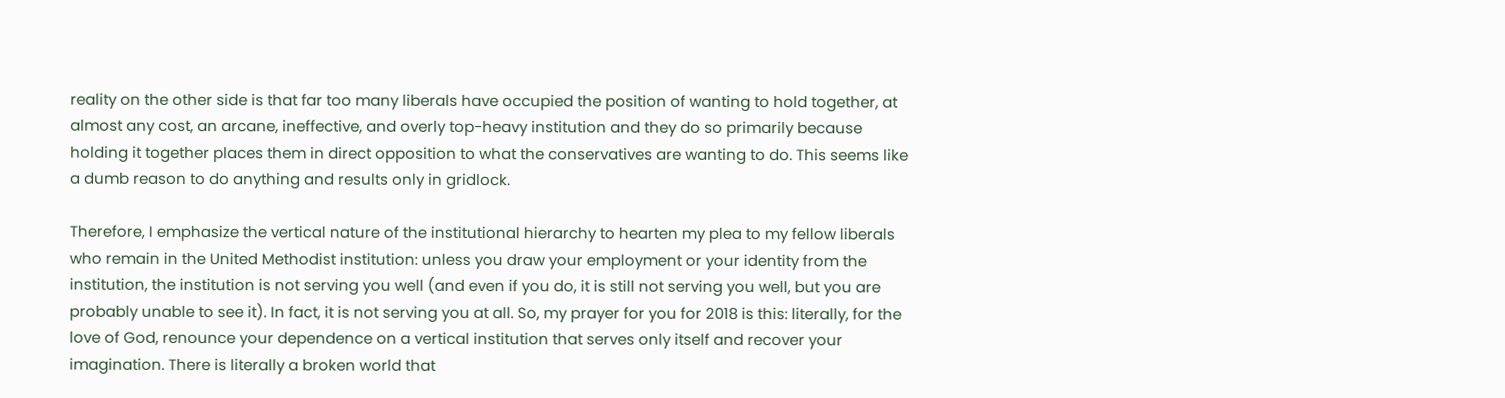reality on the other side is that far too many liberals have occupied the position of wanting to hold together, at almost any cost, an arcane, ineffective, and overly top-heavy institution and they do so primarily because holding it together places them in direct opposition to what the conservatives are wanting to do. This seems like a dumb reason to do anything and results only in gridlock.

Therefore, I emphasize the vertical nature of the institutional hierarchy to hearten my plea to my fellow liberals who remain in the United Methodist institution: unless you draw your employment or your identity from the institution, the institution is not serving you well (and even if you do, it is still not serving you well, but you are probably unable to see it). In fact, it is not serving you at all. So, my prayer for you for 2018 is this: literally, for the love of God, renounce your dependence on a vertical institution that serves only itself and recover your imagination. There is literally a broken world that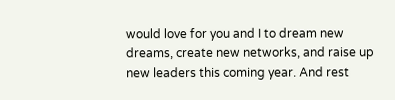would love for you and I to dream new dreams, create new networks, and raise up new leaders this coming year. And rest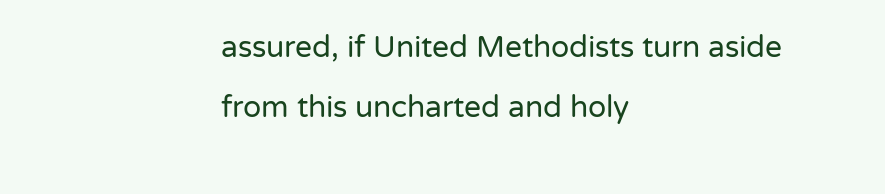assured, if United Methodists turn aside from this uncharted and holy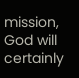mission, God will certainly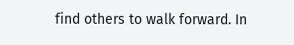find others to walk forward. In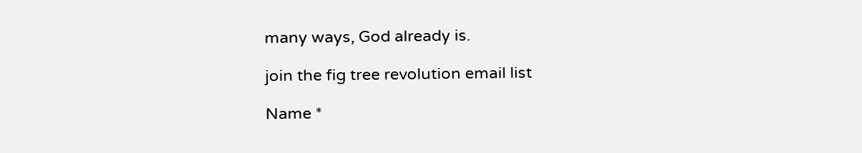many ways, God already is.

join the fig tree revolution email list

Name *